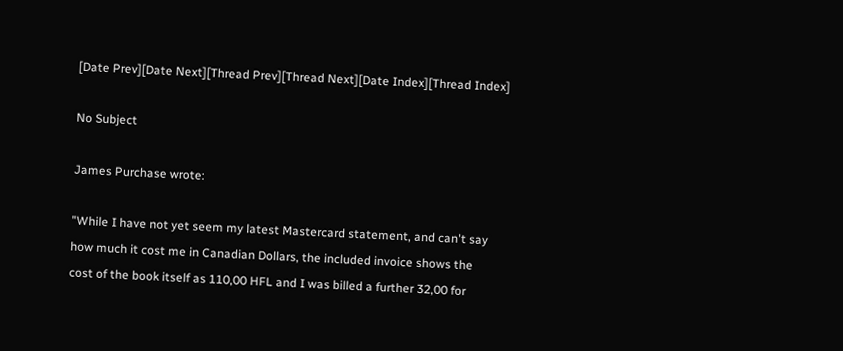[Date Prev][Date Next][Thread Prev][Thread Next][Date Index][Thread Index]

No Subject

James Purchase wrote:

"While I have not yet seem my latest Mastercard statement, and can't say
how much it cost me in Canadian Dollars, the included invoice shows the
cost of the book itself as 110,00 HFL and I was billed a further 32,00 for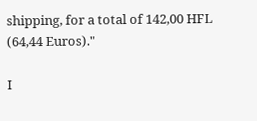shipping, for a total of 142,00 HFL (64,44 Euros)."

I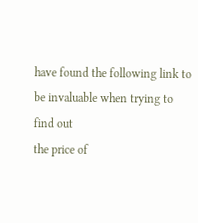have found the following link to be invaluable when trying to find out
the price of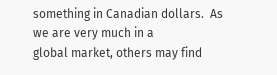something in Canadian dollars.  As we are very much in a
global market, others may find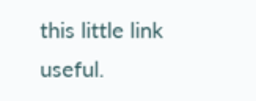this little link useful.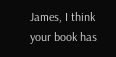James, I think your book has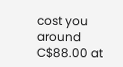cost you around C$88.00 at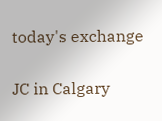today's exchange


JC in Calgary